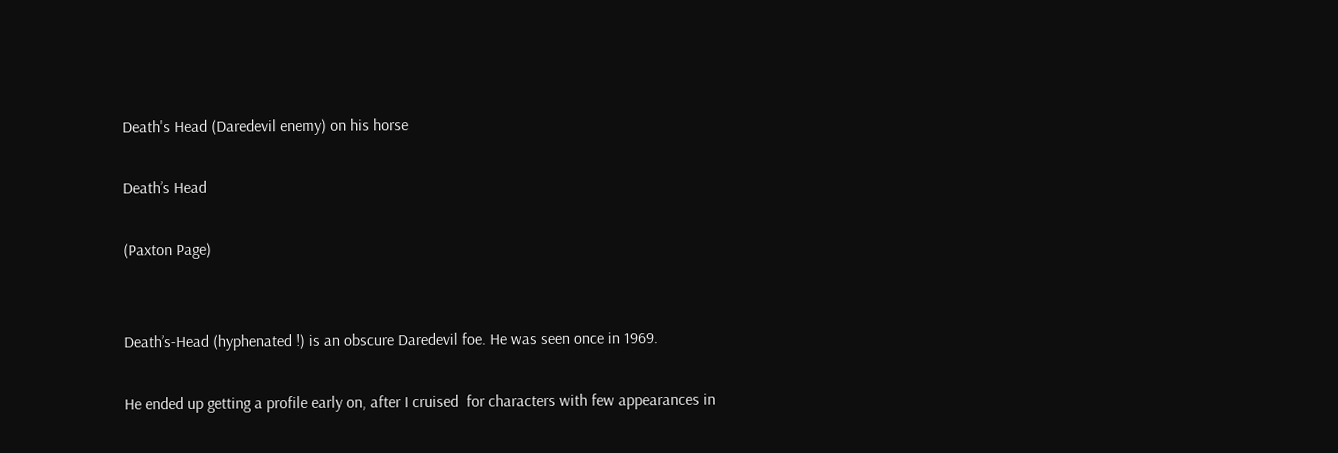Death's Head (Daredevil enemy) on his horse

Death’s Head

(Paxton Page)


Death’s-Head (hyphenated !) is an obscure Daredevil foe. He was seen once in 1969.

He ended up getting a profile early on, after I cruised  for characters with few appearances in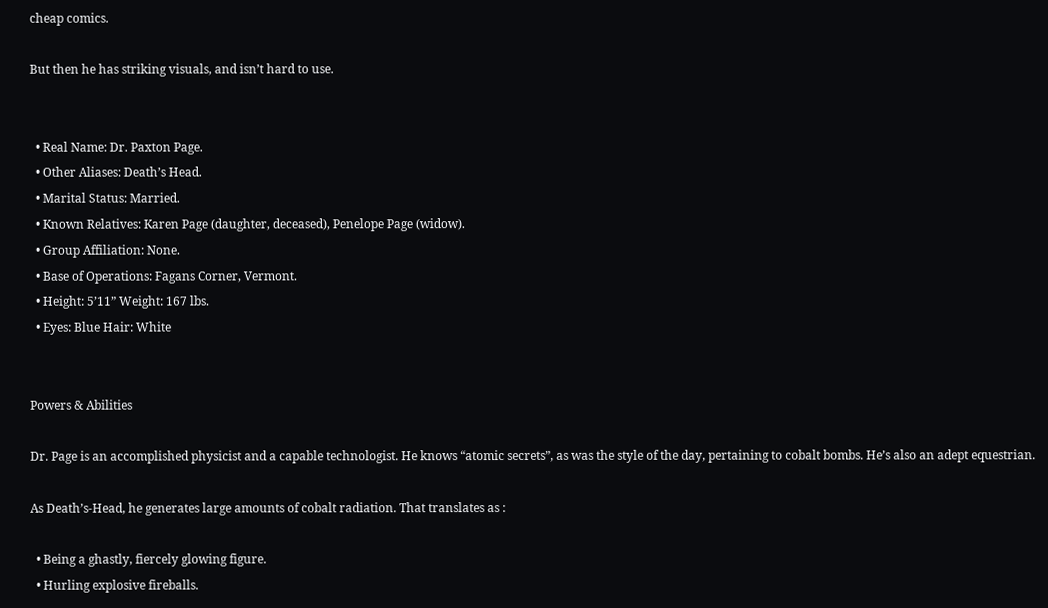cheap comics.

But then he has striking visuals, and isn’t hard to use.


  • Real Name: Dr. Paxton Page.
  • Other Aliases: Death’s Head.
  • Marital Status: Married.
  • Known Relatives: Karen Page (daughter, deceased), Penelope Page (widow).
  • Group Affiliation: None.
  • Base of Operations: Fagans Corner, Vermont.
  • Height: 5’11” Weight: 167 lbs.
  • Eyes: Blue Hair: White


Powers & Abilities

Dr. Page is an accomplished physicist and a capable technologist. He knows “atomic secrets”, as was the style of the day, pertaining to cobalt bombs. He’s also an adept equestrian.

As Death’s-Head, he generates large amounts of cobalt radiation. That translates as :

  • Being a ghastly, fiercely glowing figure.
  • Hurling explosive fireballs.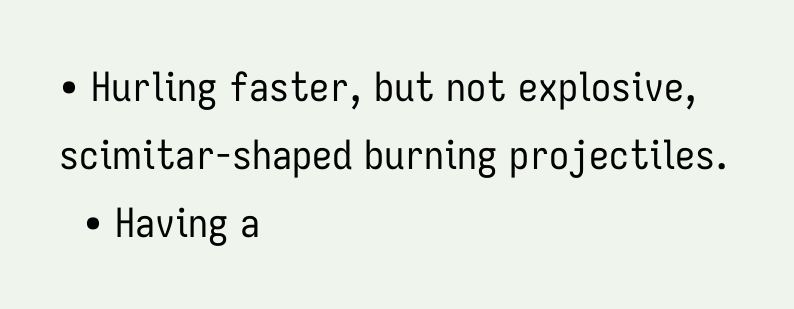• Hurling faster, but not explosive, scimitar-shaped burning projectiles.
  • Having a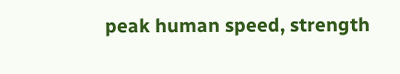peak human speed, strength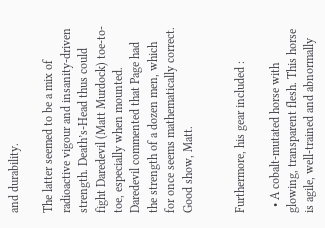and durability.

The latter seemed to be a mix of radioactive vigour and insanity-driven strength. Death’s-Head thus could fight Daredevil (Matt Murdock) toe-to-toe, especially when mounted. Daredevil commented that Page had the strength of a dozen men, which for once seems mathematically correct. Good show, Matt.


Furthermore, his gear included :

  • A cobalt-mutated horse with glowing, transparent flesh. This horse is agile, well-trained and abnormally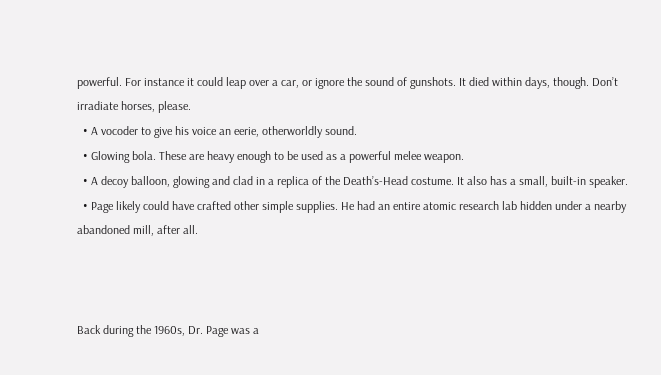powerful. For instance it could leap over a car, or ignore the sound of gunshots. It died within days, though. Don’t irradiate horses, please.
  • A vocoder to give his voice an eerie, otherworldly sound.
  • Glowing bola. These are heavy enough to be used as a powerful melee weapon.
  • A decoy balloon, glowing and clad in a replica of the Death’s-Head costume. It also has a small, built-in speaker.
  • Page likely could have crafted other simple supplies. He had an entire atomic research lab hidden under a nearby abandoned mill, after all.



Back during the 1960s, Dr. Page was a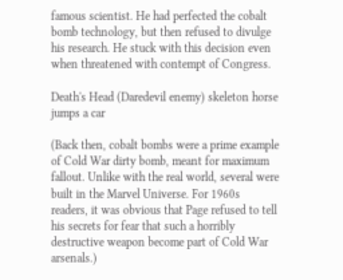famous scientist. He had perfected the cobalt bomb technology, but then refused to divulge his research. He stuck with this decision even when threatened with contempt of Congress.

Death's Head (Daredevil enemy) skeleton horse jumps a car

(Back then, cobalt bombs were a prime example of Cold War dirty bomb, meant for maximum fallout. Unlike with the real world, several were built in the Marvel Universe. For 1960s readers, it was obvious that Page refused to tell his secrets for fear that such a horribly destructive weapon become part of Cold War arsenals.)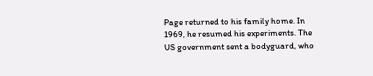Page returned to his family home. In 1969, he resumed his experiments. The US government sent a bodyguard, who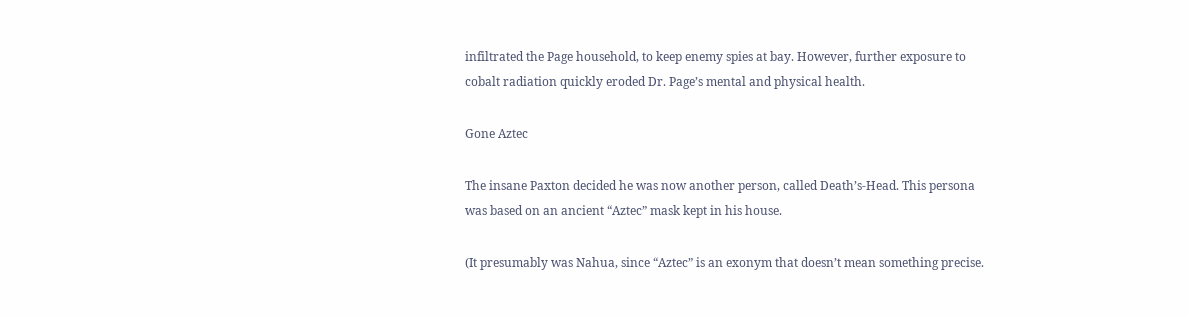infiltrated the Page household, to keep enemy spies at bay. However, further exposure to cobalt radiation quickly eroded Dr. Page’s mental and physical health.

Gone Aztec

The insane Paxton decided he was now another person, called Death’s-Head. This persona was based on an ancient “Aztec” mask kept in his house.

(It presumably was Nahua, since “Aztec” is an exonym that doesn’t mean something precise.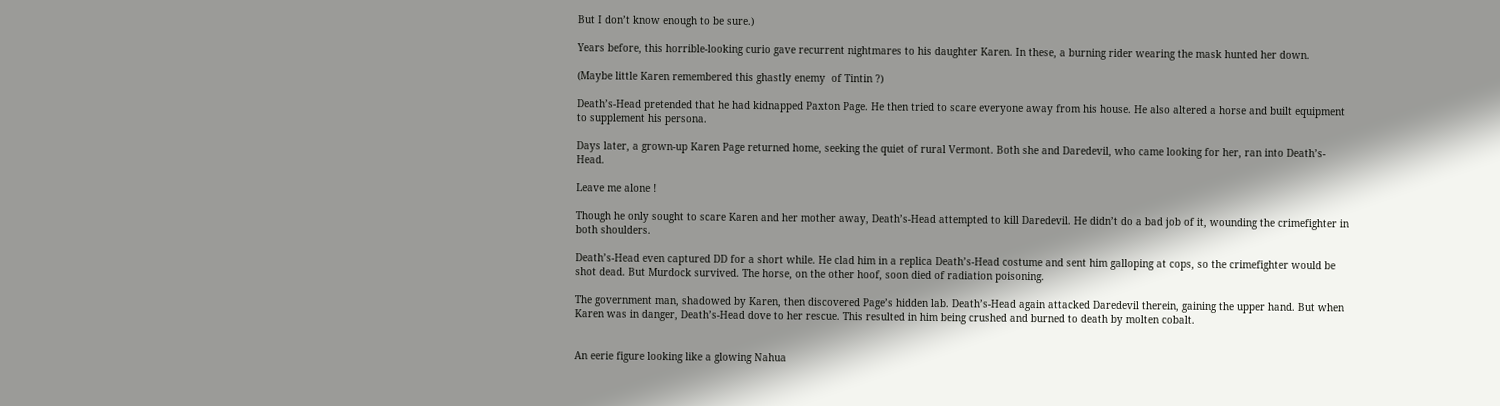But I don’t know enough to be sure.)

Years before, this horrible-looking curio gave recurrent nightmares to his daughter Karen. In these, a burning rider wearing the mask hunted her down.

(Maybe little Karen remembered this ghastly enemy  of Tintin ?)

Death’s-Head pretended that he had kidnapped Paxton Page. He then tried to scare everyone away from his house. He also altered a horse and built equipment to supplement his persona.

Days later, a grown-up Karen Page returned home, seeking the quiet of rural Vermont. Both she and Daredevil, who came looking for her, ran into Death’s-Head.

Leave me alone !

Though he only sought to scare Karen and her mother away, Death’s-Head attempted to kill Daredevil. He didn’t do a bad job of it, wounding the crimefighter in both shoulders.

Death’s-Head even captured DD for a short while. He clad him in a replica Death’s-Head costume and sent him galloping at cops, so the crimefighter would be shot dead. But Murdock survived. The horse, on the other hoof, soon died of radiation poisoning.

The government man, shadowed by Karen, then discovered Page’s hidden lab. Death’s-Head again attacked Daredevil therein, gaining the upper hand. But when Karen was in danger, Death’s-Head dove to her rescue. This resulted in him being crushed and burned to death by molten cobalt.


An eerie figure looking like a glowing Nahua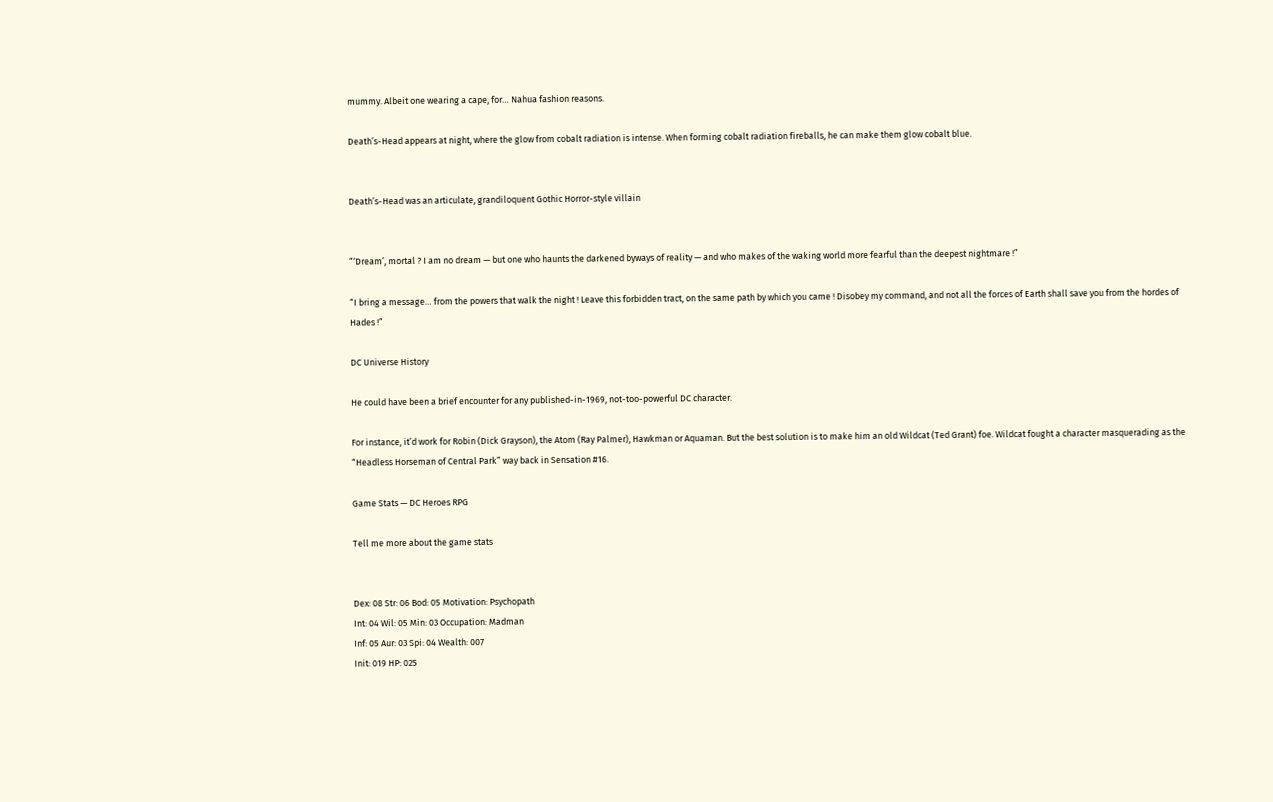mummy. Albeit one wearing a cape, for… Nahua fashion reasons.

Death’s-Head appears at night, where the glow from cobalt radiation is intense. When forming cobalt radiation fireballs, he can make them glow cobalt blue.


Death’s-Head was an articulate, grandiloquent Gothic Horror-style villain


“‘Dream’, mortal ? I am no dream — but one who haunts the darkened byways of reality — and who makes of the waking world more fearful than the deepest nightmare !”

“I bring a message… from the powers that walk the night ! Leave this forbidden tract, on the same path by which you came ! Disobey my command, and not all the forces of Earth shall save you from the hordes of Hades !”

DC Universe History

He could have been a brief encounter for any published-in-1969, not-too-powerful DC character.

For instance, it’d work for Robin (Dick Grayson), the Atom (Ray Palmer), Hawkman or Aquaman. But the best solution is to make him an old Wildcat (Ted Grant) foe. Wildcat fought a character masquerading as the “Headless Horseman of Central Park” way back in Sensation #16.

Game Stats — DC Heroes RPG

Tell me more about the game stats


Dex: 08 Str: 06 Bod: 05 Motivation: Psychopath
Int: 04 Wil: 05 Min: 03 Occupation: Madman
Inf: 05 Aur: 03 Spi: 04 Wealth: 007
Init: 019 HP: 025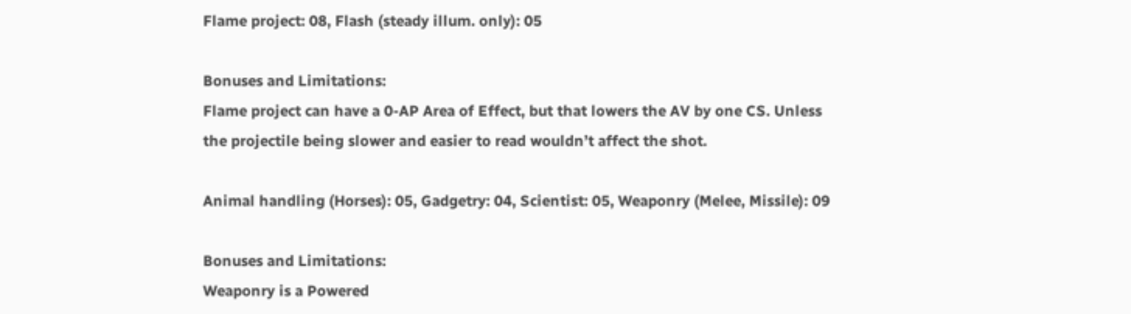Flame project: 08, Flash (steady illum. only): 05

Bonuses and Limitations:
Flame project can have a 0-AP Area of Effect, but that lowers the AV by one CS. Unless the projectile being slower and easier to read wouldn’t affect the shot.

Animal handling (Horses): 05, Gadgetry: 04, Scientist: 05, Weaponry (Melee, Missile): 09

Bonuses and Limitations:
Weaponry is a Powered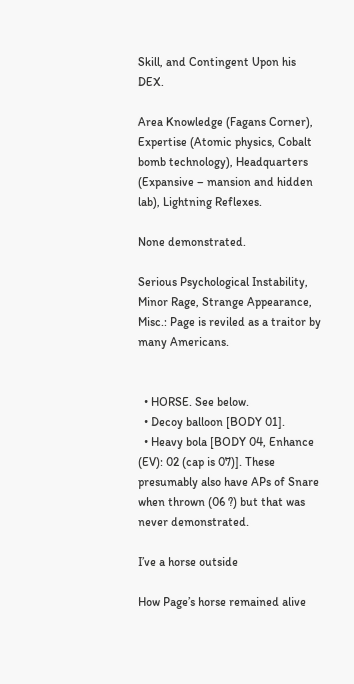Skill, and Contingent Upon his DEX.

Area Knowledge (Fagans Corner), Expertise (Atomic physics, Cobalt bomb technology), Headquarters (Expansive – mansion and hidden lab), Lightning Reflexes.

None demonstrated.

Serious Psychological Instability, Minor Rage, Strange Appearance, Misc.: Page is reviled as a traitor by many Americans.


  • HORSE. See below.
  • Decoy balloon [BODY 01].
  • Heavy bola [BODY 04, Enhance (EV): 02 (cap is 07)]. These presumably also have APs of Snare when thrown (06 ?) but that was never demonstrated.

I’ve a horse outside

How Page’s horse remained alive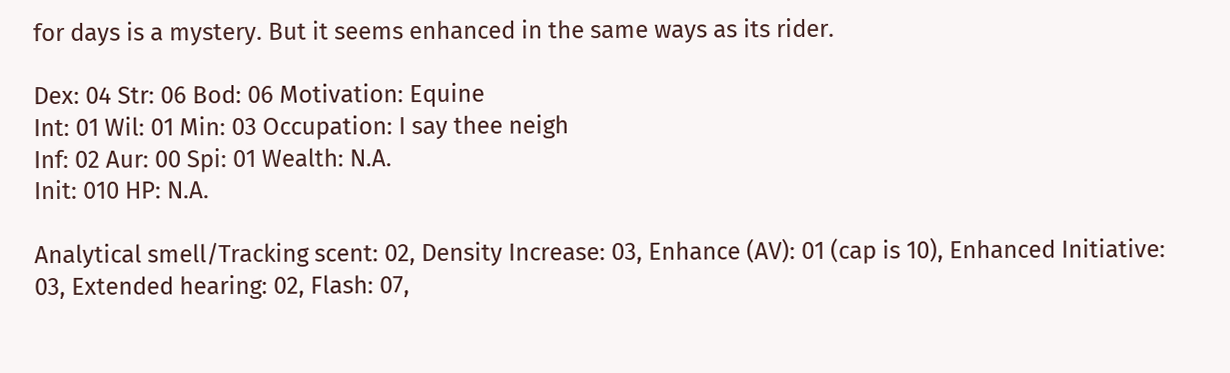for days is a mystery. But it seems enhanced in the same ways as its rider.

Dex: 04 Str: 06 Bod: 06 Motivation: Equine
Int: 01 Wil: 01 Min: 03 Occupation: I say thee neigh
Inf: 02 Aur: 00 Spi: 01 Wealth: N.A.
Init: 010 HP: N.A.

Analytical smell/Tracking scent: 02, Density Increase: 03, Enhance (AV): 01 (cap is 10), Enhanced Initiative: 03, Extended hearing: 02, Flash: 07,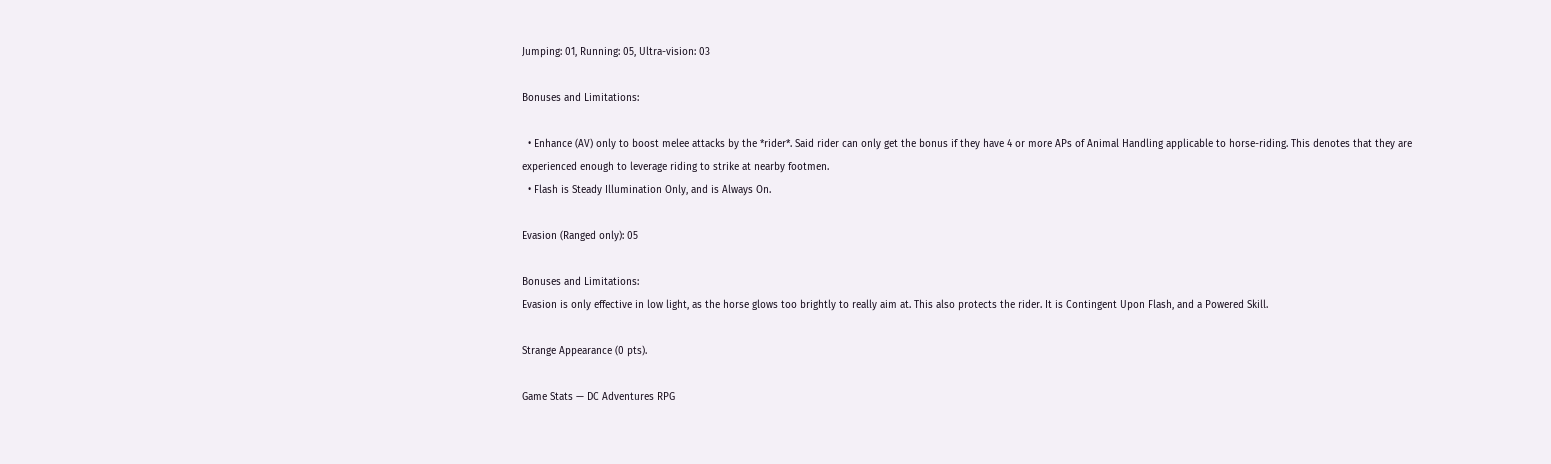Jumping: 01, Running: 05, Ultra-vision: 03

Bonuses and Limitations:

  • Enhance (AV) only to boost melee attacks by the *rider*. Said rider can only get the bonus if they have 4 or more APs of Animal Handling applicable to horse-riding. This denotes that they are experienced enough to leverage riding to strike at nearby footmen.
  • Flash is Steady Illumination Only, and is Always On.

Evasion (Ranged only): 05

Bonuses and Limitations:
Evasion is only effective in low light, as the horse glows too brightly to really aim at. This also protects the rider. It is Contingent Upon Flash, and a Powered Skill.

Strange Appearance (0 pts).

Game Stats — DC Adventures RPG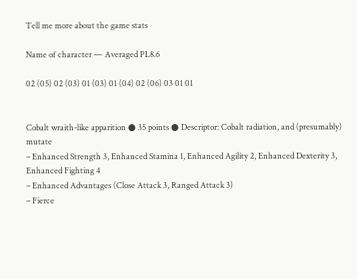Tell me more about the game stats

Name of character — Averaged PL8.6

02 (05) 02 (03) 01 (03) 01 (04) 02 (06) 03 01 01


Cobalt wraith-like apparition ● 35 points ● Descriptor: Cobalt radiation, and (presumably) mutate
– Enhanced Strength 3, Enhanced Stamina 1, Enhanced Agility 2, Enhanced Dexterity 3, Enhanced Fighting 4
– Enhanced Advantages (Close Attack 3, Ranged Attack 3)
– Fierce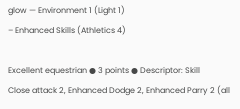glow — Environment 1 (Light 1)
– Enhanced Skills (Athletics 4)

Excellent equestrian ● 3 points ● Descriptor: Skill
Close attack 2, Enhanced Dodge 2, Enhanced Parry 2 (all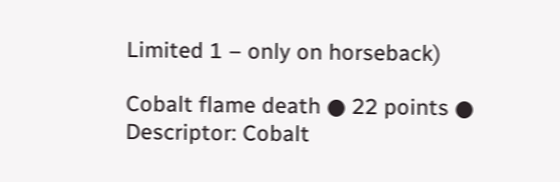Limited 1 – only on horseback)

Cobalt flame death ● 22 points ● Descriptor: Cobalt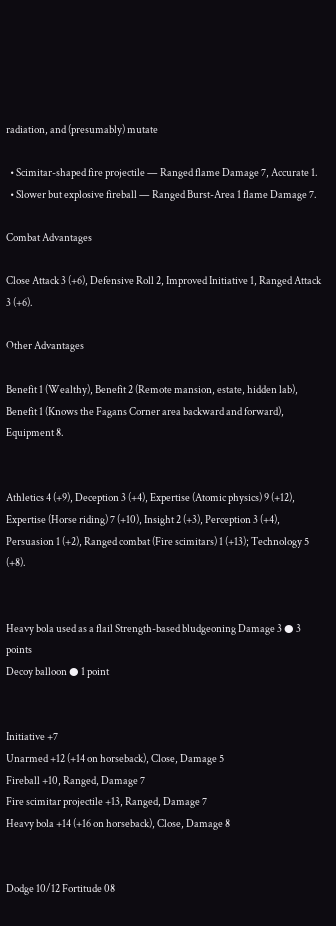radiation, and (presumably) mutate

  • Scimitar-shaped fire projectile — Ranged flame Damage 7, Accurate 1.
  • Slower but explosive fireball — Ranged Burst-Area 1 flame Damage 7.

Combat Advantages

Close Attack 3 (+6), Defensive Roll 2, Improved Initiative 1, Ranged Attack 3 (+6).

Other Advantages

Benefit 1 (Wealthy), Benefit 2 (Remote mansion, estate, hidden lab), Benefit 1 (Knows the Fagans Corner area backward and forward), Equipment 8.


Athletics 4 (+9), Deception 3 (+4), Expertise (Atomic physics) 9 (+12), Expertise (Horse riding) 7 (+10), Insight 2 (+3), Perception 3 (+4), Persuasion 1 (+2), Ranged combat (Fire scimitars) 1 (+13); Technology 5 (+8).


Heavy bola used as a flail Strength-based bludgeoning Damage 3 ● 3 points
Decoy balloon ● 1 point


Initiative +7
Unarmed +12 (+14 on horseback), Close, Damage 5
Fireball +10, Ranged, Damage 7
Fire scimitar projectile +13, Ranged, Damage 7
Heavy bola +14 (+16 on horseback), Close, Damage 8


Dodge 10/12 Fortitude 08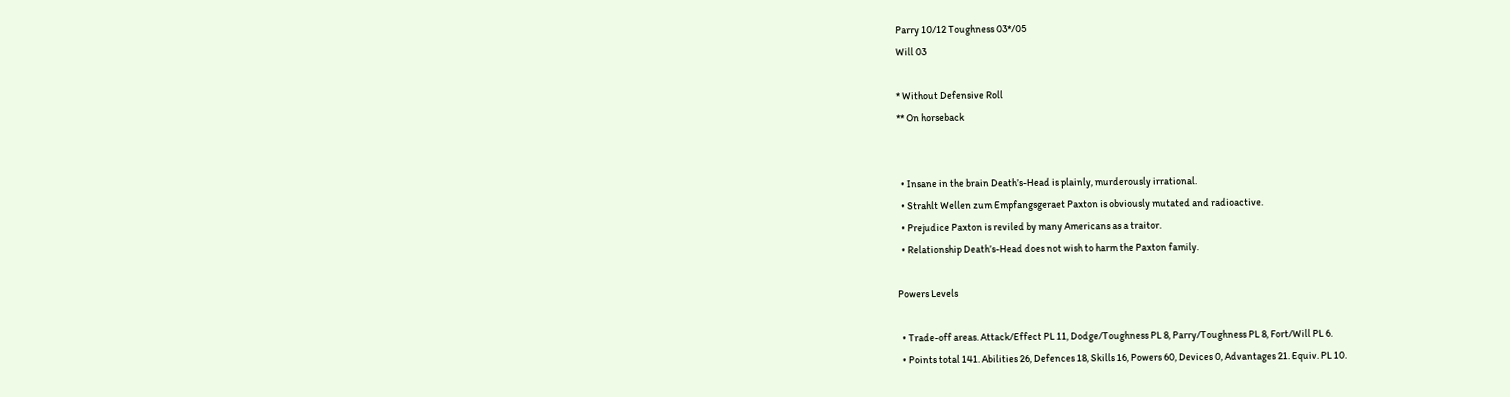Parry 10/12 Toughness 03*/05
Will 03

* Without Defensive Roll
** On horseback


  • Insane in the brain Death’s-Head is plainly, murderously irrational.
  • Strahlt Wellen zum Empfangsgeraet Paxton is obviously mutated and radioactive.
  • Prejudice Paxton is reviled by many Americans as a traitor.
  • Relationship Death’s-Head does not wish to harm the Paxton family.

Powers Levels

  • Trade-off areas. Attack/Effect PL 11, Dodge/Toughness PL 8, Parry/Toughness PL 8, Fort/Will PL 6.
  • Points total 141. Abilities 26, Defences 18, Skills 16, Powers 60, Devices 0, Advantages 21. Equiv. PL 10.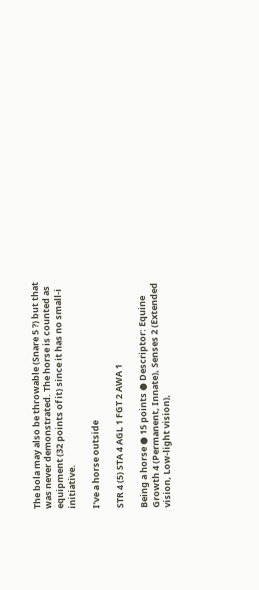The bola may also be throwable (Snare 5 ?) but that was never demonstrated. The horse is counted as equipment (32 points of it) since it has no small-i initiative.

I’ve a horse outside

STR 4 (5) STA 4 AGL 1 FGT 2 AWA 1

Being a horse ● 15 points ● Descriptor: Equine
Growth 4 (Permanent, Innate), Senses 2 (Extended vision, Low-light vision),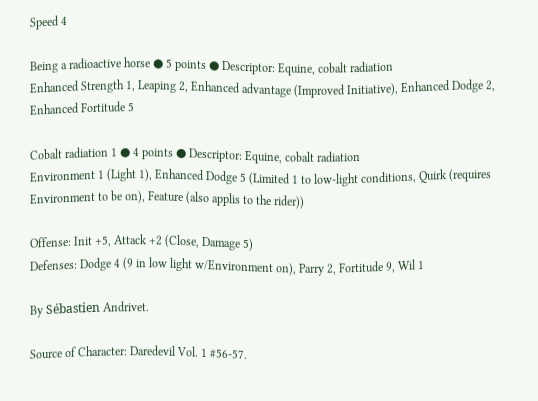Speed 4

Being a radioactive horse ● 5 points ● Descriptor: Equine, cobalt radiation
Enhanced Strength 1, Leaping 2, Enhanced advantage (Improved Initiative), Enhanced Dodge 2, Enhanced Fortitude 5

Cobalt radiation 1 ● 4 points ● Descriptor: Equine, cobalt radiation
Environment 1 (Light 1), Enhanced Dodge 5 (Limited 1 to low-light conditions, Quirk (requires Environment to be on), Feature (also applis to the rider))

Offense: Init +5, Attack +2 (Close, Damage 5)
Defenses: Dodge 4 (9 in low light w/Environment on), Parry 2, Fortitude 9, Wil 1

By Sébastien Andrivet.

Source of Character: Daredevil Vol. 1 #56-57.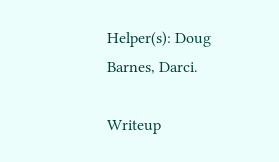Helper(s): Doug Barnes, Darci.

Writeup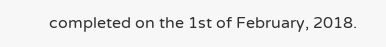completed on the 1st of February, 2018.